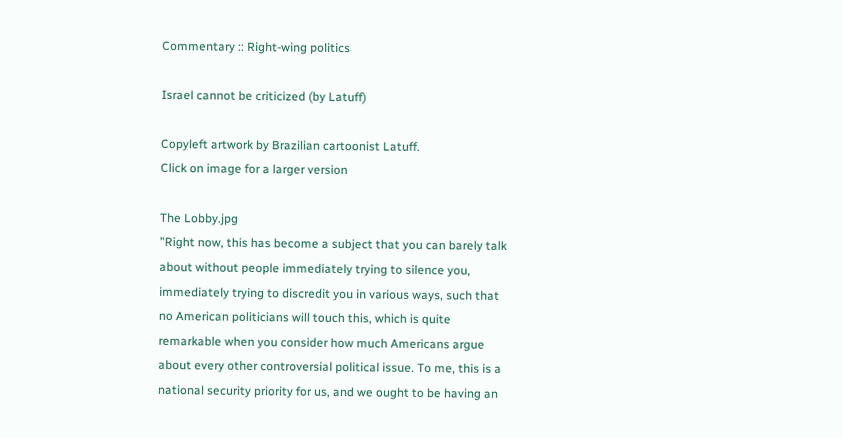Commentary :: Right-wing politics

Israel cannot be criticized (by Latuff)

Copyleft artwork by Brazilian cartoonist Latuff.
Click on image for a larger version

The Lobby.jpg
"Right now, this has become a subject that you can barely talk about without people immediately trying to silence you, immediately trying to discredit you in various ways, such that no American politicians will touch this, which is quite remarkable when you consider how much Americans argue about every other controversial political issue. To me, this is a national security priority for us, and we ought to be having an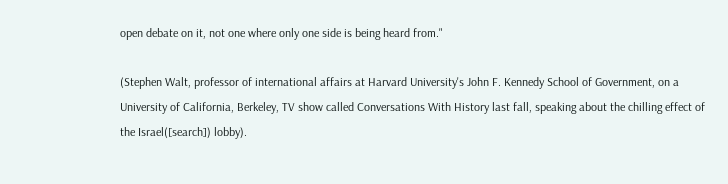open debate on it, not one where only one side is being heard from."

(Stephen Walt, professor of international affairs at Harvard University's John F. Kennedy School of Government, on a University of California, Berkeley, TV show called Conversations With History last fall, speaking about the chilling effect of the Israel([search]) lobby).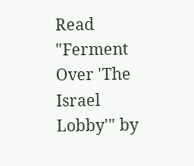Read "Ferment Over 'The Israel Lobby'" by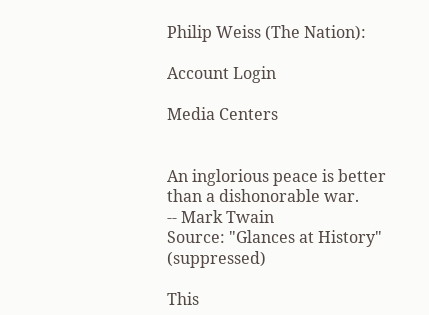Philip Weiss (The Nation):

Account Login

Media Centers


An inglorious peace is better than a dishonorable war.
-- Mark Twain
Source: "Glances at History" (suppressed)

This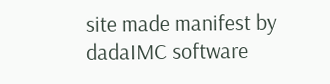site made manifest by dadaIMC software